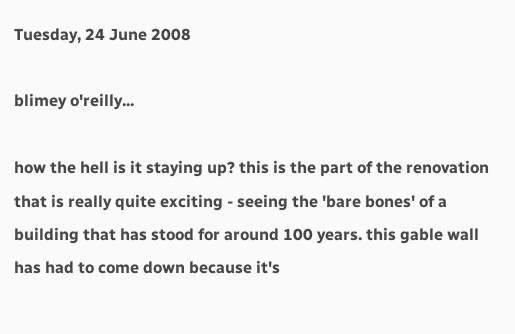Tuesday, 24 June 2008

blimey o'reilly...

how the hell is it staying up? this is the part of the renovation that is really quite exciting - seeing the 'bare bones' of a building that has stood for around 100 years. this gable wall has had to come down because it's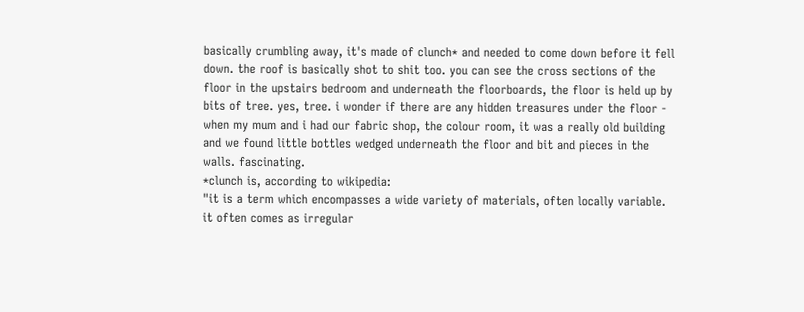basically crumbling away, it's made of clunch* and needed to come down before it fell down. the roof is basically shot to shit too. you can see the cross sections of the floor in the upstairs bedroom and underneath the floorboards, the floor is held up by bits of tree. yes, tree. i wonder if there are any hidden treasures under the floor - when my mum and i had our fabric shop, the colour room, it was a really old building and we found little bottles wedged underneath the floor and bit and pieces in the walls. fascinating.
*clunch is, according to wikipedia:
"it is a term which encompasses a wide variety of materials, often locally variable.
it often comes as irregular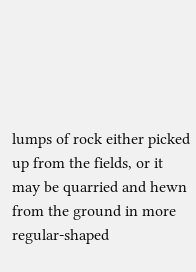lumps of rock either picked up from the fields, or it may be quarried and hewn from the ground in more regular-shaped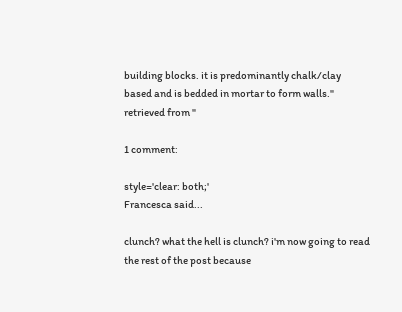building blocks. it is predominantly chalk/clay based and is bedded in mortar to form walls."
retrieved from "

1 comment:

style='clear: both;'
Francesca said...

clunch? what the hell is clunch? i'm now going to read the rest of the post because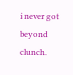i never got beyond clunch.